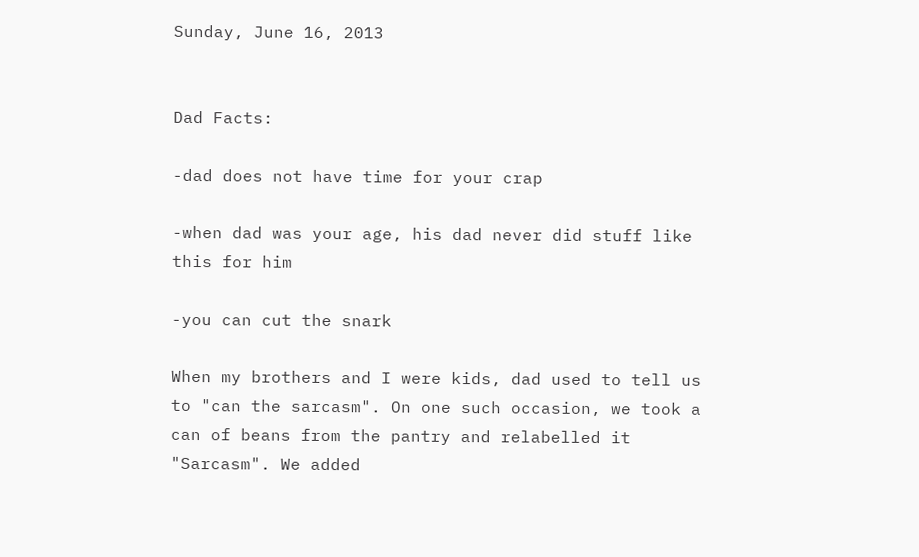Sunday, June 16, 2013


Dad Facts:

-dad does not have time for your crap

-when dad was your age, his dad never did stuff like this for him

-you can cut the snark

When my brothers and I were kids, dad used to tell us to "can the sarcasm". On one such occasion, we took a can of beans from the pantry and relabelled it "Sarcasm". We added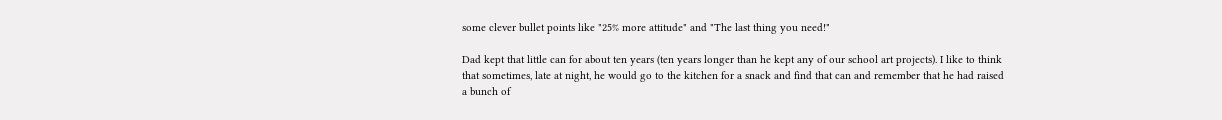some clever bullet points like "25% more attitude" and "The last thing you need!"

Dad kept that little can for about ten years (ten years longer than he kept any of our school art projects). I like to think that sometimes, late at night, he would go to the kitchen for a snack and find that can and remember that he had raised a bunch of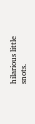hilarious little snots.